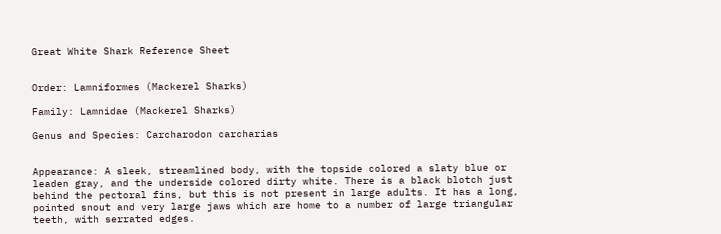Great White Shark Reference Sheet


Order: Lamniformes (Mackerel Sharks)

Family: Lamnidae (Mackerel Sharks)

Genus and Species: Carcharodon carcharias


Appearance: A sleek, streamlined body, with the topside colored a slaty blue or leaden gray, and the underside colored dirty white. There is a black blotch just behind the pectoral fins, but this is not present in large adults. It has a long, pointed snout and very large jaws which are home to a number of large triangular teeth, with serrated edges.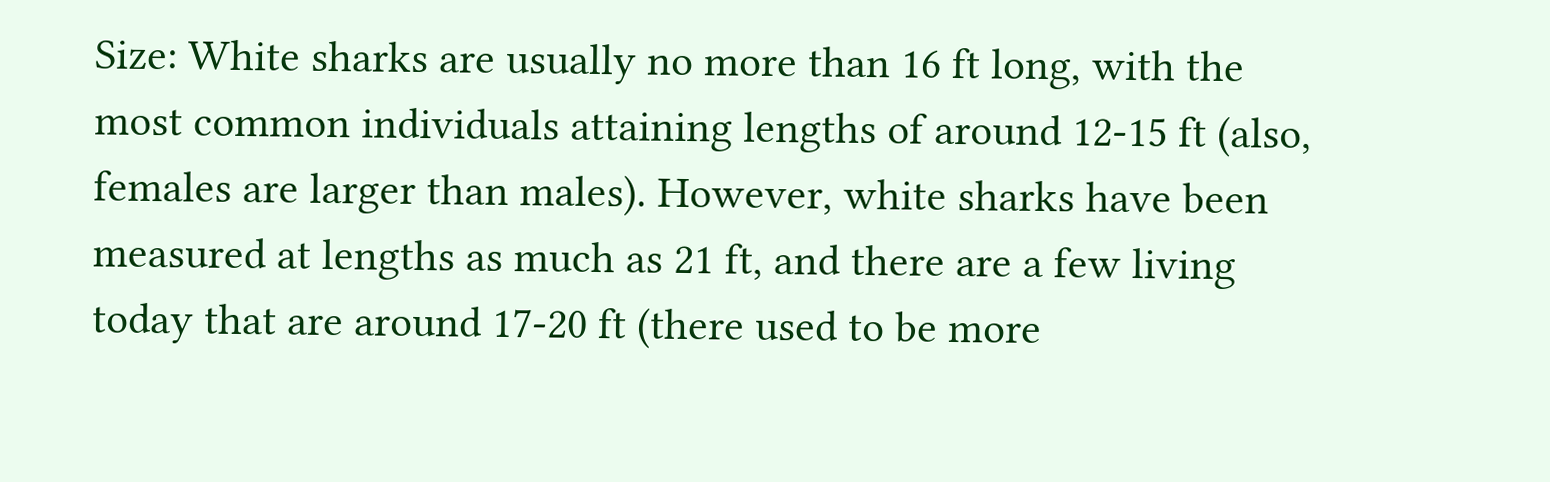Size: White sharks are usually no more than 16 ft long, with the most common individuals attaining lengths of around 12-15 ft (also, females are larger than males). However, white sharks have been measured at lengths as much as 21 ft, and there are a few living today that are around 17-20 ft (there used to be more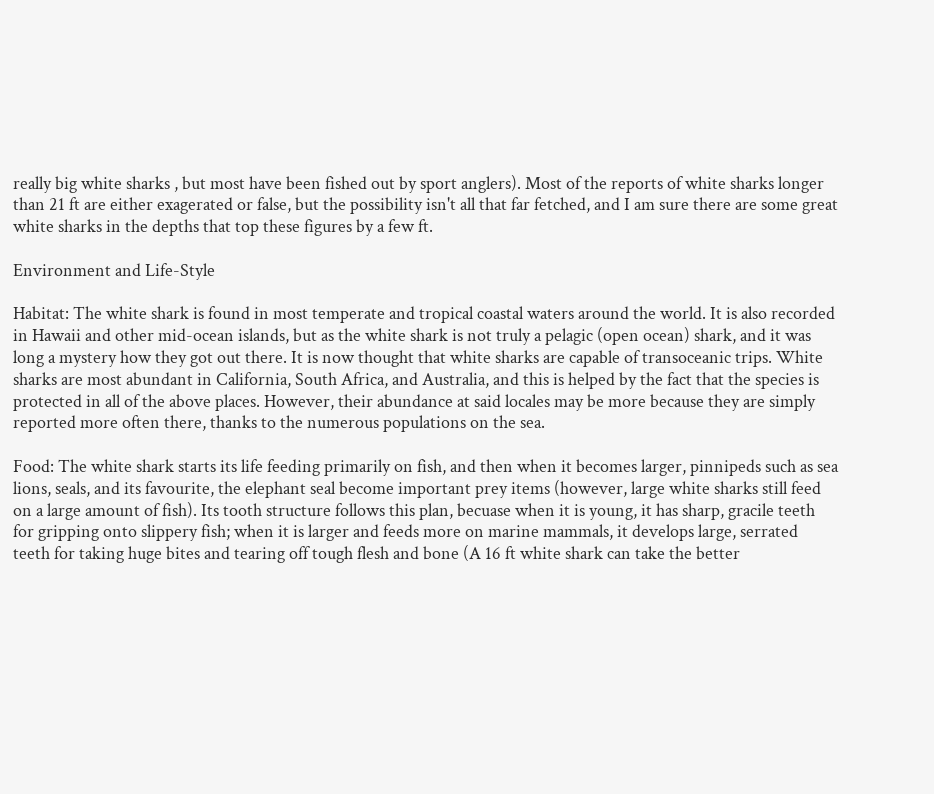really big white sharks , but most have been fished out by sport anglers). Most of the reports of white sharks longer than 21 ft are either exagerated or false, but the possibility isn't all that far fetched, and I am sure there are some great white sharks in the depths that top these figures by a few ft.

Environment and Life-Style

Habitat: The white shark is found in most temperate and tropical coastal waters around the world. It is also recorded in Hawaii and other mid-ocean islands, but as the white shark is not truly a pelagic (open ocean) shark, and it was long a mystery how they got out there. It is now thought that white sharks are capable of transoceanic trips. White sharks are most abundant in California, South Africa, and Australia, and this is helped by the fact that the species is protected in all of the above places. However, their abundance at said locales may be more because they are simply reported more often there, thanks to the numerous populations on the sea.

Food: The white shark starts its life feeding primarily on fish, and then when it becomes larger, pinnipeds such as sea lions, seals, and its favourite, the elephant seal become important prey items (however, large white sharks still feed on a large amount of fish). Its tooth structure follows this plan, becuase when it is young, it has sharp, gracile teeth for gripping onto slippery fish; when it is larger and feeds more on marine mammals, it develops large, serrated teeth for taking huge bites and tearing off tough flesh and bone (A 16 ft white shark can take the better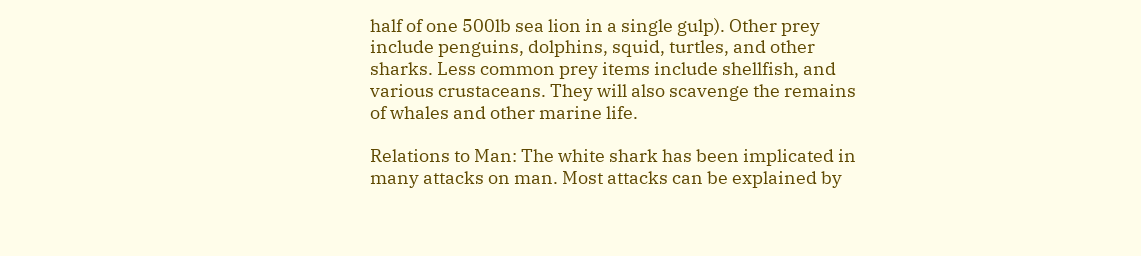half of one 500lb sea lion in a single gulp). Other prey include penguins, dolphins, squid, turtles, and other sharks. Less common prey items include shellfish, and various crustaceans. They will also scavenge the remains of whales and other marine life.

Relations to Man: The white shark has been implicated in many attacks on man. Most attacks can be explained by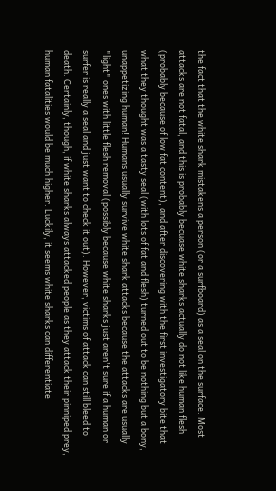the fact that the white shark mistakens a person (or a surfboard) as a seal on the surface. Most attacks are not fatal, and this is probably becuase white sharks actually do not like human flesh (probably because of low fat content), and after discovering with the first investigatory bite that what they thought was a tasty seal (with lots of fat and flesh) turned out to be nothing but a bony, unappetizing human! Humans usually survive white shark attacks because the attacks are usually "light" ones with little flesh removal (possibly because white sharks just aren't sure if a human or surfer is really a seal and just want to check it out). However, victims of attack can still bleed to death. Certainly, though, if white sharks always attacked people as they attack their pinniped prey, human fatalities would be much higher. Luckily, it seems white sharks can differentiate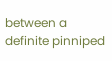between a definite pinniped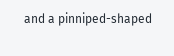and a pinniped-shaped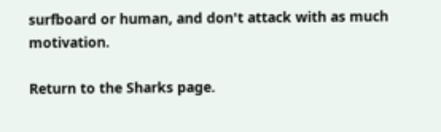surfboard or human, and don't attack with as much motivation.

Return to the Sharks page.